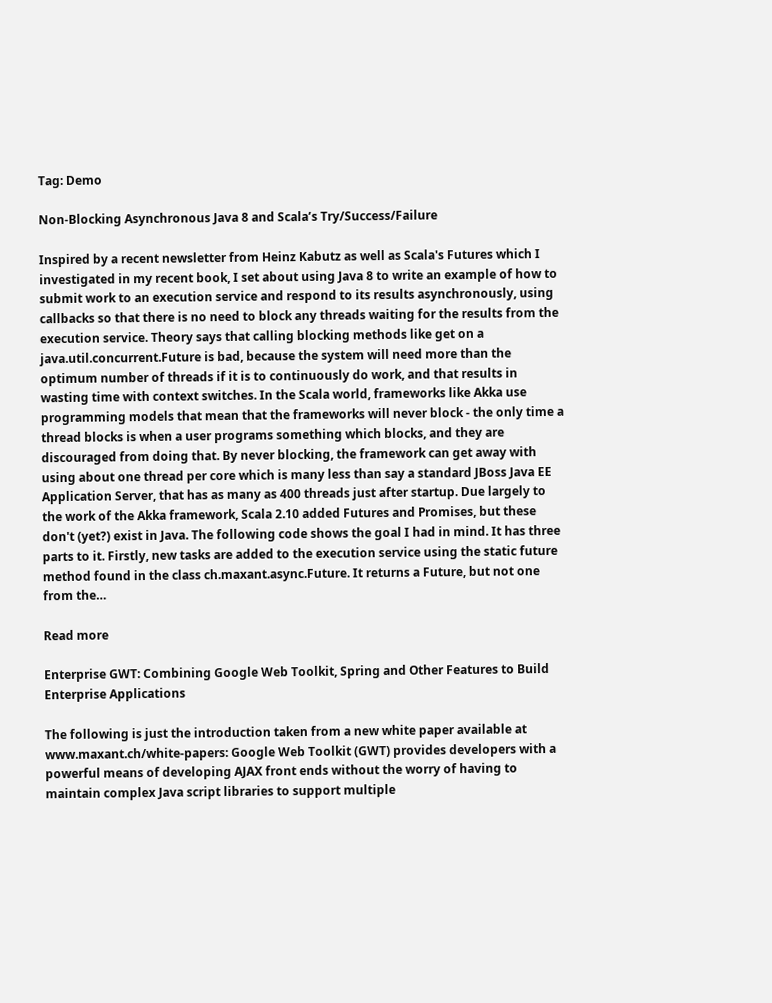Tag: Demo

Non-Blocking Asynchronous Java 8 and Scala’s Try/Success/Failure

Inspired by a recent newsletter from Heinz Kabutz as well as Scala's Futures which I investigated in my recent book, I set about using Java 8 to write an example of how to submit work to an execution service and respond to its results asynchronously, using callbacks so that there is no need to block any threads waiting for the results from the execution service. Theory says that calling blocking methods like get on a java.util.concurrent.Future is bad, because the system will need more than the optimum number of threads if it is to continuously do work, and that results in wasting time with context switches. In the Scala world, frameworks like Akka use programming models that mean that the frameworks will never block - the only time a thread blocks is when a user programs something which blocks, and they are discouraged from doing that. By never blocking, the framework can get away with using about one thread per core which is many less than say a standard JBoss Java EE Application Server, that has as many as 400 threads just after startup. Due largely to the work of the Akka framework, Scala 2.10 added Futures and Promises, but these don't (yet?) exist in Java. The following code shows the goal I had in mind. It has three parts to it. Firstly, new tasks are added to the execution service using the static future method found in the class ch.maxant.async.Future. It returns a Future, but not one from the…

Read more

Enterprise GWT: Combining Google Web Toolkit, Spring and Other Features to Build Enterprise Applications

The following is just the introduction taken from a new white paper available at www.maxant.ch/white-papers: Google Web Toolkit (GWT) provides developers with a powerful means of developing AJAX front ends without the worry of having to maintain complex Java script libraries to support multiple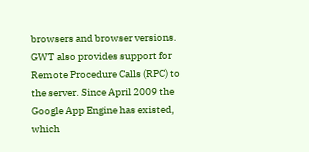browsers and browser versions. GWT also provides support for Remote Procedure Calls (RPC) to the server. Since April 2009 the Google App Engine has existed, which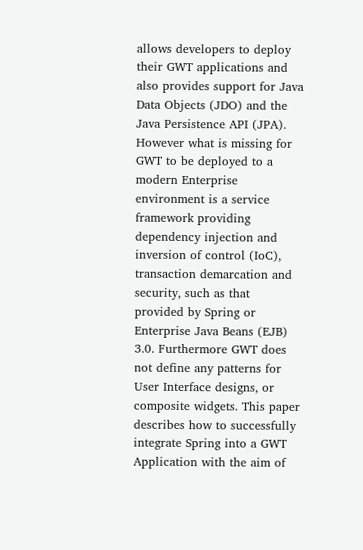allows developers to deploy their GWT applications and also provides support for Java Data Objects (JDO) and the Java Persistence API (JPA). However what is missing for GWT to be deployed to a modern Enterprise environment is a service framework providing dependency injection and inversion of control (IoC), transaction demarcation and security, such as that provided by Spring or Enterprise Java Beans (EJB) 3.0. Furthermore GWT does not define any patterns for User Interface designs, or composite widgets. This paper describes how to successfully integrate Spring into a GWT Application with the aim of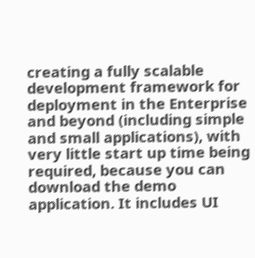creating a fully scalable development framework for deployment in the Enterprise and beyond (including simple and small applications), with very little start up time being required, because you can download the demo application. It includes UI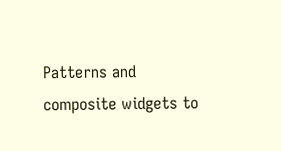Patterns and composite widgets to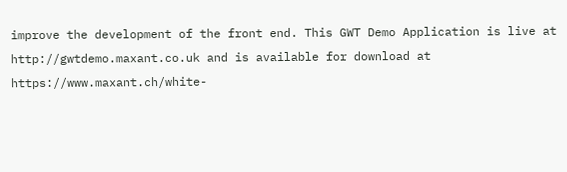improve the development of the front end. This GWT Demo Application is live at http://gwtdemo.maxant.co.uk and is available for download at https://www.maxant.ch/white-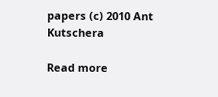papers (c) 2010 Ant Kutschera

Read more